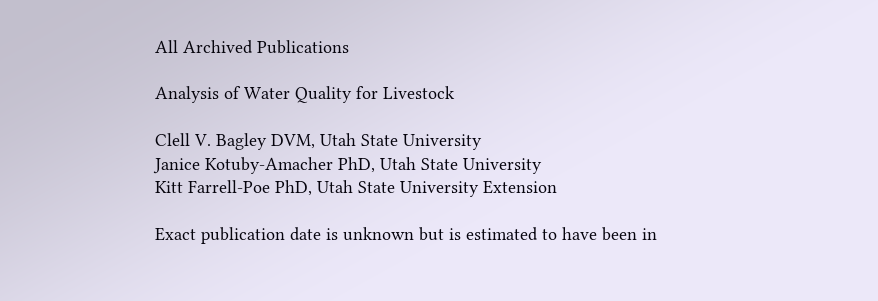All Archived Publications

Analysis of Water Quality for Livestock

Clell V. Bagley DVM, Utah State University
Janice Kotuby-Amacher PhD, Utah State University
Kitt Farrell-Poe PhD, Utah State University Extension

Exact publication date is unknown but is estimated to have been in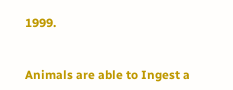1999.


Animals are able to Ingest a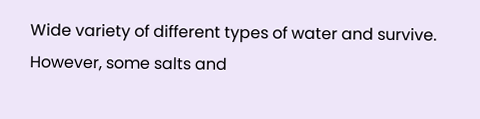Wide variety of different types of water and survive. However, some salts and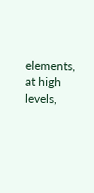elements, at high levels,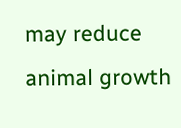may reduce animal growth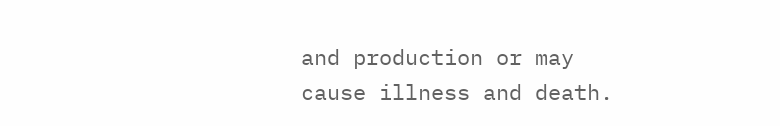and production or may cause illness and death.